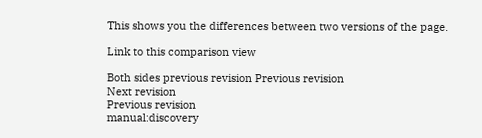This shows you the differences between two versions of the page.

Link to this comparison view

Both sides previous revision Previous revision
Next revision
Previous revision
manual:discovery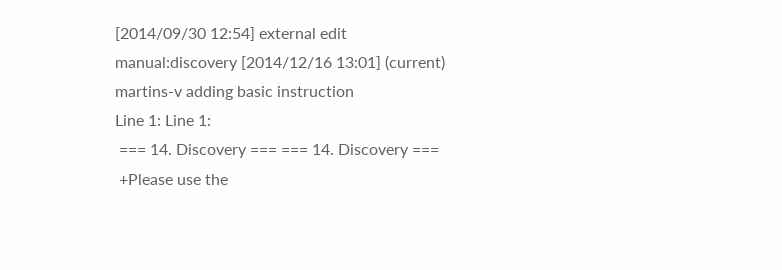[2014/09/30 12:54] external edit
manual:discovery [2014/12/16 13:01] (current)
martins-v adding basic instruction
Line 1: Line 1:
 === 14. Discovery === === 14. Discovery ===
 +Please use the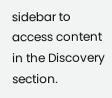sidebar to access content in the Discovery section.